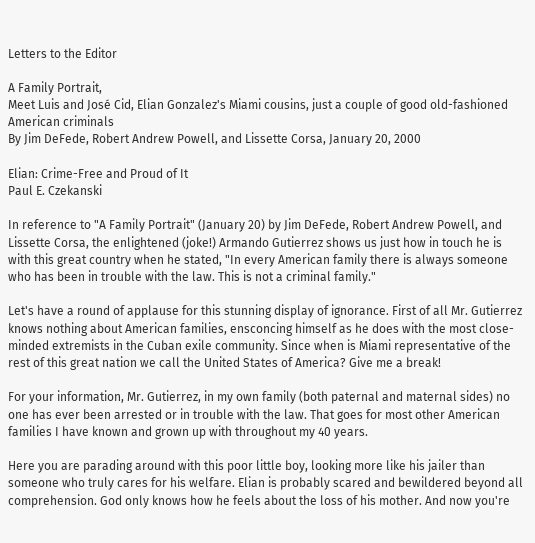Letters to the Editor

A Family Portrait,
Meet Luis and José Cid, Elian Gonzalez's Miami cousins, just a couple of good old-fashioned American criminals
By Jim DeFede, Robert Andrew Powell, and Lissette Corsa, January 20, 2000

Elian: Crime-Free and Proud of It
Paul E. Czekanski

In reference to "A Family Portrait" (January 20) by Jim DeFede, Robert Andrew Powell, and Lissette Corsa, the enlightened (joke!) Armando Gutierrez shows us just how in touch he is with this great country when he stated, "In every American family there is always someone who has been in trouble with the law. This is not a criminal family."

Let's have a round of applause for this stunning display of ignorance. First of all Mr. Gutierrez knows nothing about American families, ensconcing himself as he does with the most close-minded extremists in the Cuban exile community. Since when is Miami representative of the rest of this great nation we call the United States of America? Give me a break!

For your information, Mr. Gutierrez, in my own family (both paternal and maternal sides) no one has ever been arrested or in trouble with the law. That goes for most other American families I have known and grown up with throughout my 40 years.

Here you are parading around with this poor little boy, looking more like his jailer than someone who truly cares for his welfare. Elian is probably scared and bewildered beyond all comprehension. God only knows how he feels about the loss of his mother. And now you're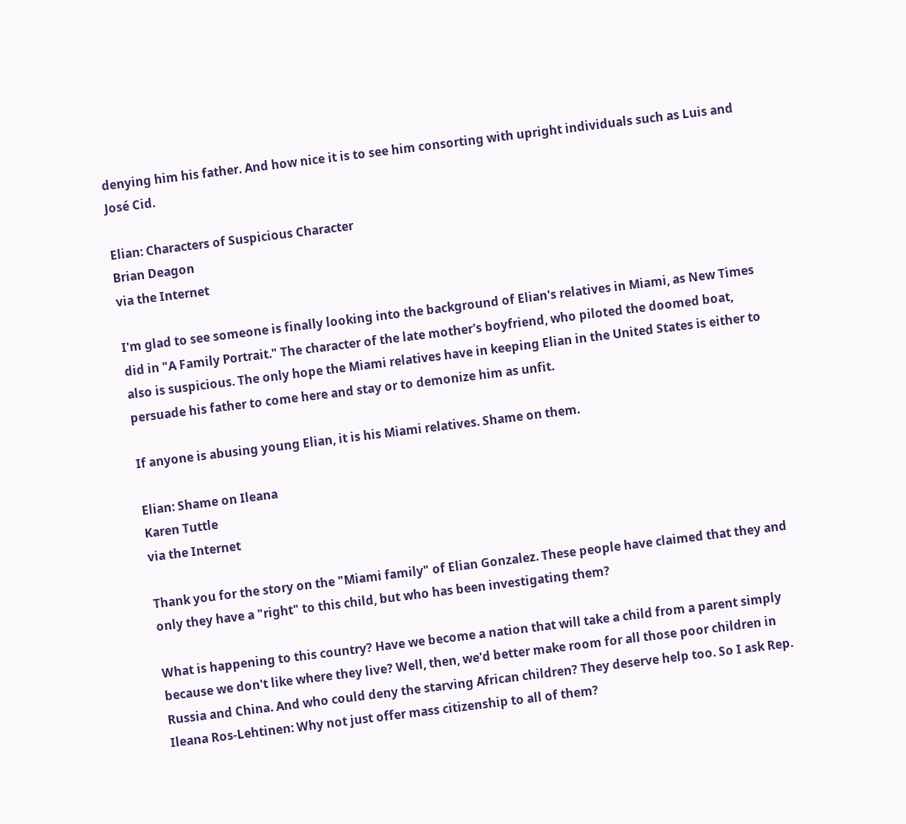denying him his father. And how nice it is to see him consorting with upright individuals such as Luis and José Cid.

Elian: Characters of Suspicious Character
Brian Deagon
via the Internet

I'm glad to see someone is finally looking into the background of Elian's relatives in Miami, as New Times did in "A Family Portrait." The character of the late mother's boyfriend, who piloted the doomed boat, also is suspicious. The only hope the Miami relatives have in keeping Elian in the United States is either to persuade his father to come here and stay or to demonize him as unfit.

If anyone is abusing young Elian, it is his Miami relatives. Shame on them.

Elian: Shame on Ileana
Karen Tuttle
via the Internet

Thank you for the story on the "Miami family" of Elian Gonzalez. These people have claimed that they and only they have a "right" to this child, but who has been investigating them?

What is happening to this country? Have we become a nation that will take a child from a parent simply because we don't like where they live? Well, then, we'd better make room for all those poor children in Russia and China. And who could deny the starving African children? They deserve help too. So I ask Rep. Ileana Ros-Lehtinen: Why not just offer mass citizenship to all of them?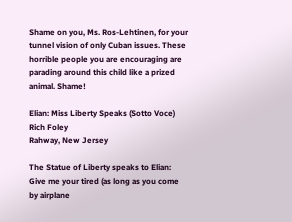Shame on you, Ms. Ros-Lehtinen, for your tunnel vision of only Cuban issues. These horrible people you are encouraging are parading around this child like a prized animal. Shame!

Elian: Miss Liberty Speaks (Sotto Voce)
Rich Foley
Rahway, New Jersey

The Statue of Liberty speaks to Elian: Give me your tired (as long as you come by airplane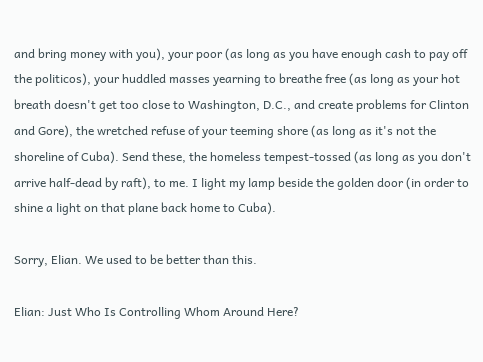and bring money with you), your poor (as long as you have enough cash to pay off the politicos), your huddled masses yearning to breathe free (as long as your hot breath doesn't get too close to Washington, D.C., and create problems for Clinton and Gore), the wretched refuse of your teeming shore (as long as it's not the shoreline of Cuba). Send these, the homeless tempest-tossed (as long as you don't arrive half-dead by raft), to me. I light my lamp beside the golden door (in order to shine a light on that plane back home to Cuba).

Sorry, Elian. We used to be better than this.

Elian: Just Who Is Controlling Whom Around Here?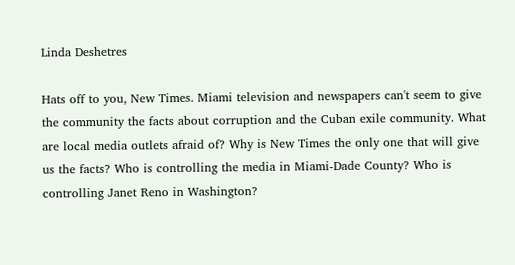Linda Deshetres

Hats off to you, New Times. Miami television and newspapers can't seem to give the community the facts about corruption and the Cuban exile community. What are local media outlets afraid of? Why is New Times the only one that will give us the facts? Who is controlling the media in Miami-Dade County? Who is controlling Janet Reno in Washington?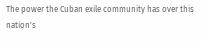The power the Cuban exile community has over this nation's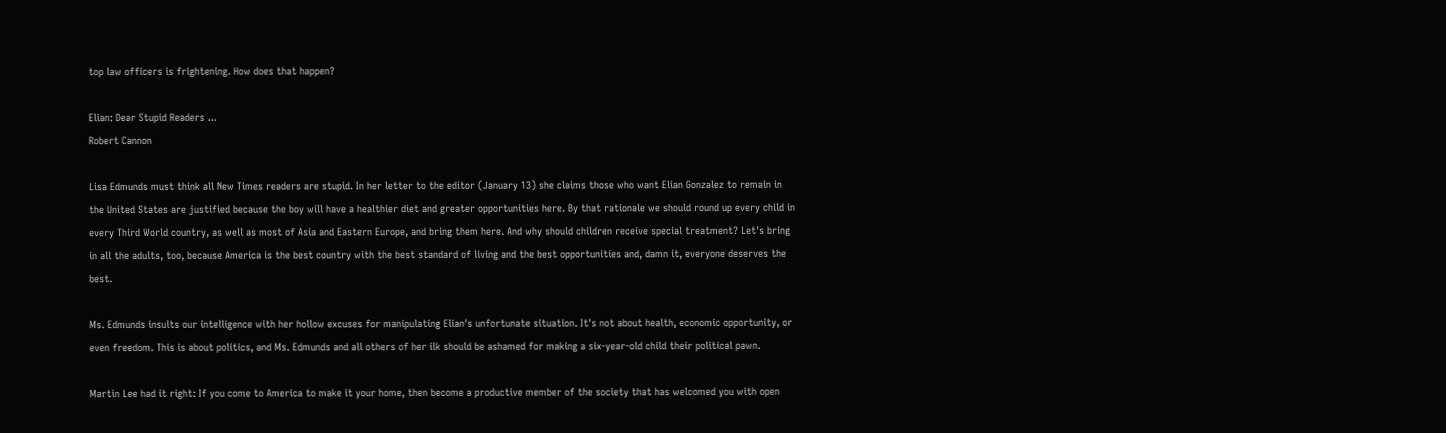top law officers is frightening. How does that happen?

Elian: Dear Stupid Readers ...
Robert Cannon

Lisa Edmunds must think all New Times readers are stupid. In her letter to the editor (January 13) she claims those who want Elian Gonzalez to remain in the United States are justified because the boy will have a healthier diet and greater opportunities here. By that rationale we should round up every child in every Third World country, as well as most of Asia and Eastern Europe, and bring them here. And why should children receive special treatment? Let's bring in all the adults, too, because America is the best country with the best standard of living and the best opportunities and, damn it, everyone deserves the best.

Ms. Edmunds insults our intelligence with her hollow excuses for manipulating Elian's unfortunate situation. It's not about health, economic opportunity, or even freedom. This is about politics, and Ms. Edmunds and all others of her ilk should be ashamed for making a six-year-old child their political pawn.

Martin Lee had it right: If you come to America to make it your home, then become a productive member of the society that has welcomed you with open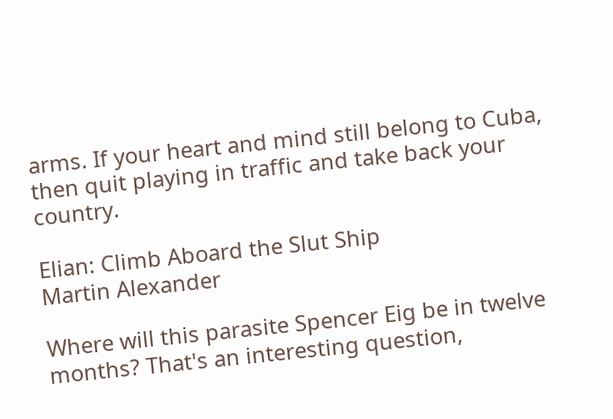arms. If your heart and mind still belong to Cuba, then quit playing in traffic and take back your country.

Elian: Climb Aboard the Slut Ship
Martin Alexander

Where will this parasite Spencer Eig be in twelve months? That's an interesting question,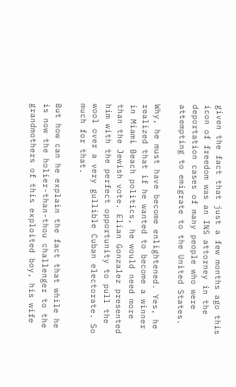given the fact that just a few months ago this icon of freedom was an INS attorney in the deportation cases of many people who were attempting to emigrate to the United States.

Why, he must have become enlightened. Yes, he realized that if he wanted to become a winner in Miami Beach politics, he would need more than the Jewish vote. Elian Gonzalez presented him with the perfect opportunity to pull the wool over a very gullible Cuban electorate. So much for that.

But how can he explain the fact that while he is now the holier-than-thou challenger to the grandmothers of this exploited boy, his wife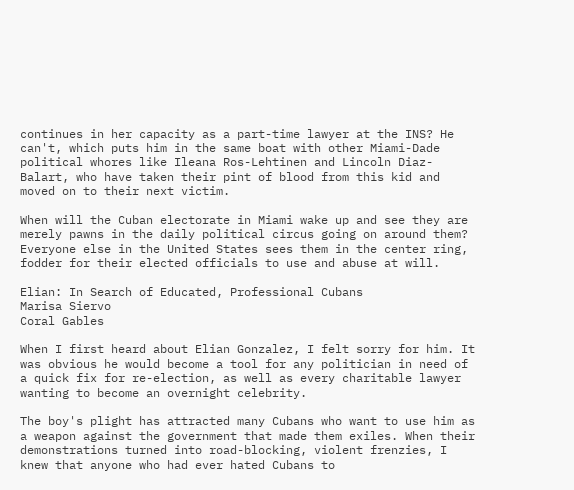continues in her capacity as a part-time lawyer at the INS? He can't, which puts him in the same boat with other Miami-Dade political whores like Ileana Ros-Lehtinen and Lincoln Diaz-Balart, who have taken their pint of blood from this kid and moved on to their next victim.

When will the Cuban electorate in Miami wake up and see they are merely pawns in the daily political circus going on around them? Everyone else in the United States sees them in the center ring, fodder for their elected officials to use and abuse at will.

Elian: In Search of Educated, Professional Cubans
Marisa Siervo
Coral Gables

When I first heard about Elian Gonzalez, I felt sorry for him. It was obvious he would become a tool for any politician in need of a quick fix for re-election, as well as every charitable lawyer wanting to become an overnight celebrity.

The boy's plight has attracted many Cubans who want to use him as a weapon against the government that made them exiles. When their demonstrations turned into road-blocking, violent frenzies, I knew that anyone who had ever hated Cubans to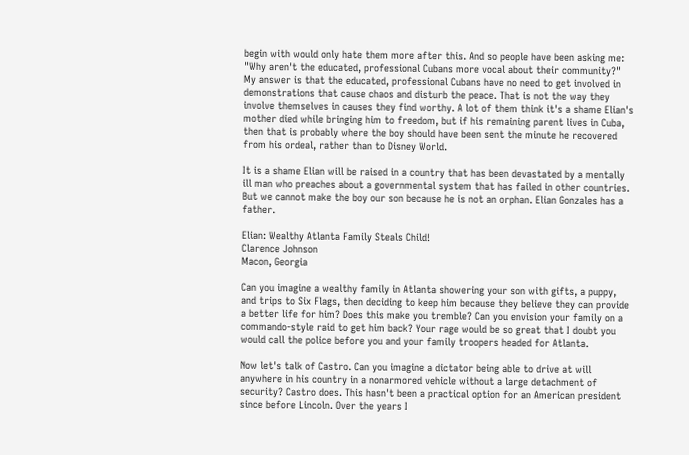begin with would only hate them more after this. And so people have been asking me: "Why aren't the educated, professional Cubans more vocal about their community?" My answer is that the educated, professional Cubans have no need to get involved in demonstrations that cause chaos and disturb the peace. That is not the way they involve themselves in causes they find worthy. A lot of them think it's a shame Elian's mother died while bringing him to freedom, but if his remaining parent lives in Cuba, then that is probably where the boy should have been sent the minute he recovered from his ordeal, rather than to Disney World.

It is a shame Elian will be raised in a country that has been devastated by a mentally ill man who preaches about a governmental system that has failed in other countries. But we cannot make the boy our son because he is not an orphan. Elian Gonzales has a father.

Elian: Wealthy Atlanta Family Steals Child!
Clarence Johnson
Macon, Georgia

Can you imagine a wealthy family in Atlanta showering your son with gifts, a puppy, and trips to Six Flags, then deciding to keep him because they believe they can provide a better life for him? Does this make you tremble? Can you envision your family on a commando-style raid to get him back? Your rage would be so great that I doubt you would call the police before you and your family troopers headed for Atlanta.

Now let's talk of Castro. Can you imagine a dictator being able to drive at will anywhere in his country in a nonarmored vehicle without a large detachment of security? Castro does. This hasn't been a practical option for an American president since before Lincoln. Over the years I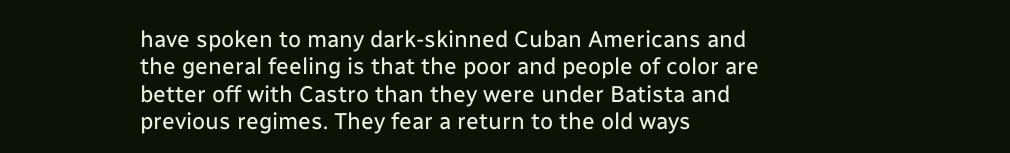have spoken to many dark-skinned Cuban Americans and the general feeling is that the poor and people of color are better off with Castro than they were under Batista and previous regimes. They fear a return to the old ways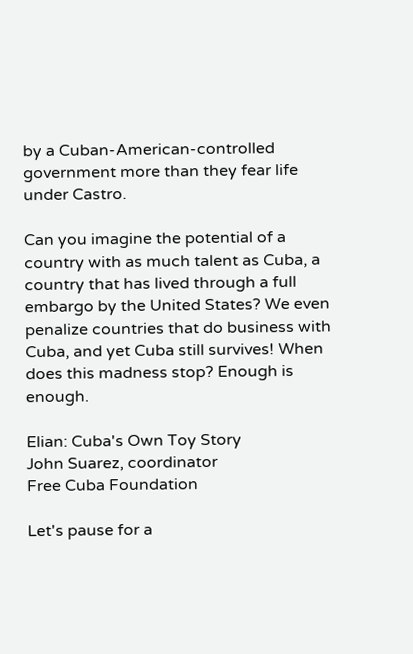by a Cuban-American-controlled government more than they fear life under Castro.

Can you imagine the potential of a country with as much talent as Cuba, a country that has lived through a full embargo by the United States? We even penalize countries that do business with Cuba, and yet Cuba still survives! When does this madness stop? Enough is enough.

Elian: Cuba's Own Toy Story
John Suarez, coordinator
Free Cuba Foundation

Let's pause for a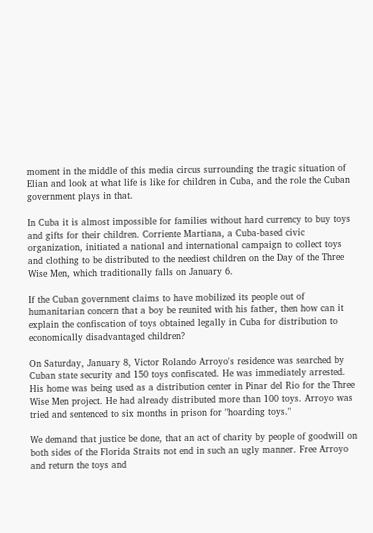moment in the middle of this media circus surrounding the tragic situation of Elian and look at what life is like for children in Cuba, and the role the Cuban government plays in that.

In Cuba it is almost impossible for families without hard currency to buy toys and gifts for their children. Corriente Martiana, a Cuba-based civic organization, initiated a national and international campaign to collect toys and clothing to be distributed to the neediest children on the Day of the Three Wise Men, which traditionally falls on January 6.

If the Cuban government claims to have mobilized its people out of humanitarian concern that a boy be reunited with his father, then how can it explain the confiscation of toys obtained legally in Cuba for distribution to economically disadvantaged children?

On Saturday, January 8, Victor Rolando Arroyo's residence was searched by Cuban state security and 150 toys confiscated. He was immediately arrested. His home was being used as a distribution center in Pinar del Rio for the Three Wise Men project. He had already distributed more than 100 toys. Arroyo was tried and sentenced to six months in prison for "hoarding toys."

We demand that justice be done, that an act of charity by people of goodwill on both sides of the Florida Straits not end in such an ugly manner. Free Arroyo and return the toys and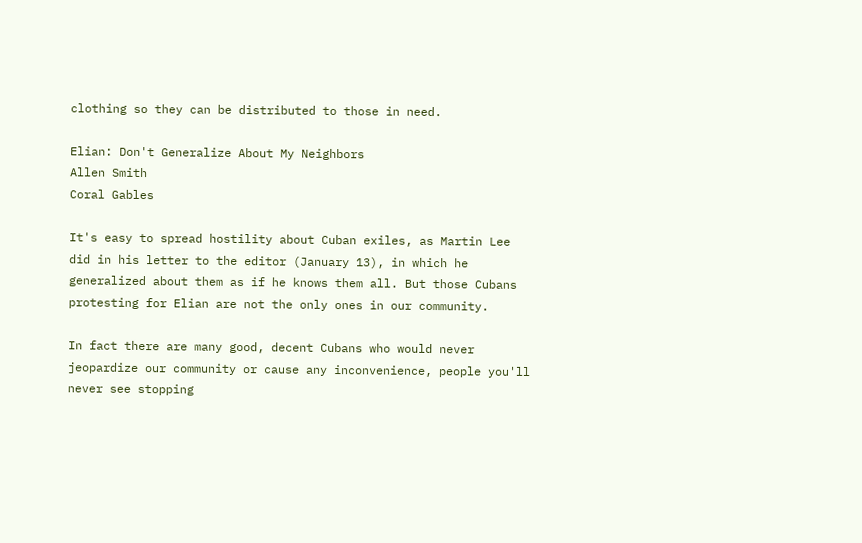clothing so they can be distributed to those in need.

Elian: Don't Generalize About My Neighbors
Allen Smith
Coral Gables

It's easy to spread hostility about Cuban exiles, as Martin Lee did in his letter to the editor (January 13), in which he generalized about them as if he knows them all. But those Cubans protesting for Elian are not the only ones in our community.

In fact there are many good, decent Cubans who would never jeopardize our community or cause any inconvenience, people you'll never see stopping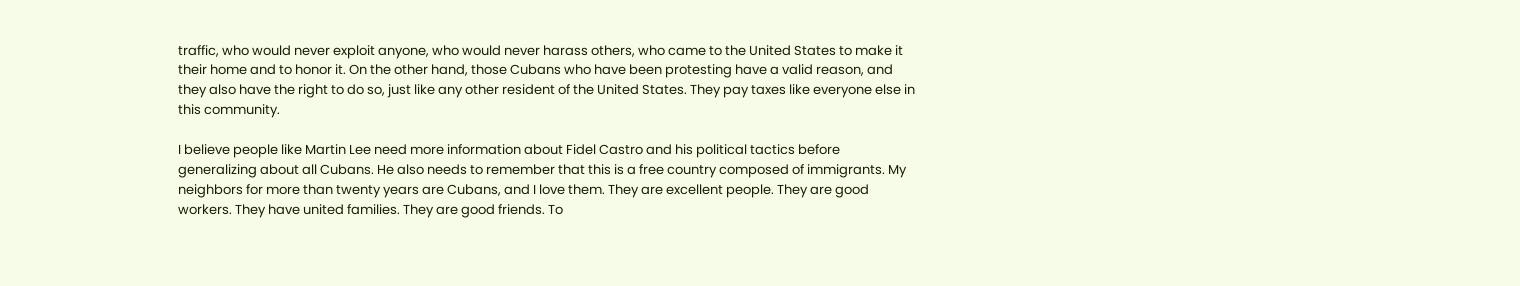traffic, who would never exploit anyone, who would never harass others, who came to the United States to make it their home and to honor it. On the other hand, those Cubans who have been protesting have a valid reason, and they also have the right to do so, just like any other resident of the United States. They pay taxes like everyone else in this community.

I believe people like Martin Lee need more information about Fidel Castro and his political tactics before generalizing about all Cubans. He also needs to remember that this is a free country composed of immigrants. My neighbors for more than twenty years are Cubans, and I love them. They are excellent people. They are good workers. They have united families. They are good friends. To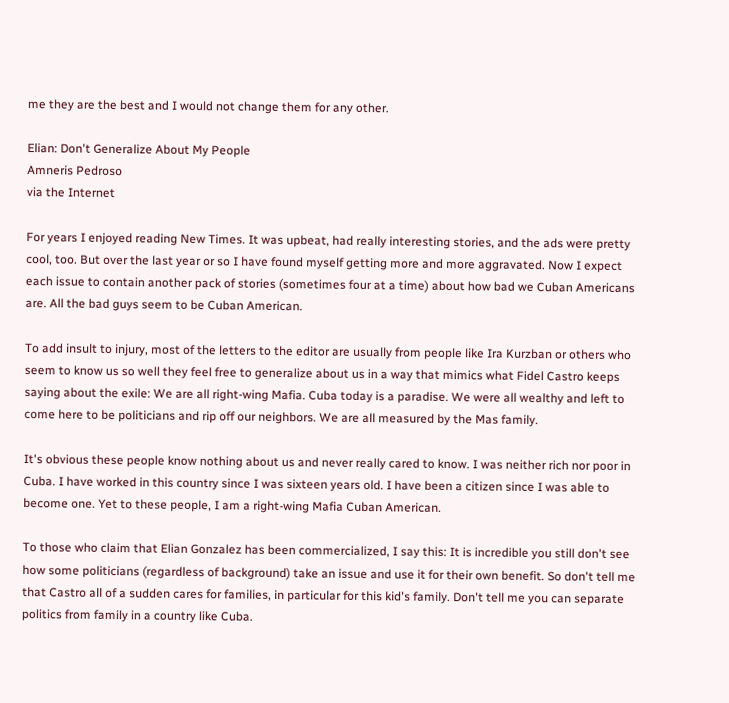me they are the best and I would not change them for any other.

Elian: Don't Generalize About My People
Amneris Pedroso
via the Internet

For years I enjoyed reading New Times. It was upbeat, had really interesting stories, and the ads were pretty cool, too. But over the last year or so I have found myself getting more and more aggravated. Now I expect each issue to contain another pack of stories (sometimes four at a time) about how bad we Cuban Americans are. All the bad guys seem to be Cuban American.

To add insult to injury, most of the letters to the editor are usually from people like Ira Kurzban or others who seem to know us so well they feel free to generalize about us in a way that mimics what Fidel Castro keeps saying about the exile: We are all right-wing Mafia. Cuba today is a paradise. We were all wealthy and left to come here to be politicians and rip off our neighbors. We are all measured by the Mas family.

It's obvious these people know nothing about us and never really cared to know. I was neither rich nor poor in Cuba. I have worked in this country since I was sixteen years old. I have been a citizen since I was able to become one. Yet to these people, I am a right-wing Mafia Cuban American.

To those who claim that Elian Gonzalez has been commercialized, I say this: It is incredible you still don't see how some politicians (regardless of background) take an issue and use it for their own benefit. So don't tell me that Castro all of a sudden cares for families, in particular for this kid's family. Don't tell me you can separate politics from family in a country like Cuba.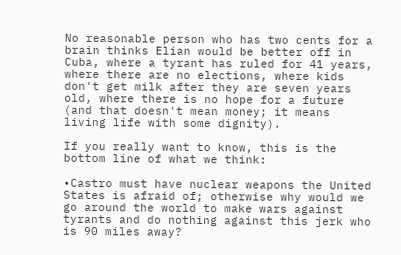No reasonable person who has two cents for a brain thinks Elian would be better off in Cuba, where a tyrant has ruled for 41 years, where there are no elections, where kids don't get milk after they are seven years old, where there is no hope for a future (and that doesn't mean money; it means living life with some dignity).

If you really want to know, this is the bottom line of what we think:

•Castro must have nuclear weapons the United States is afraid of; otherwise why would we go around the world to make wars against tyrants and do nothing against this jerk who is 90 miles away?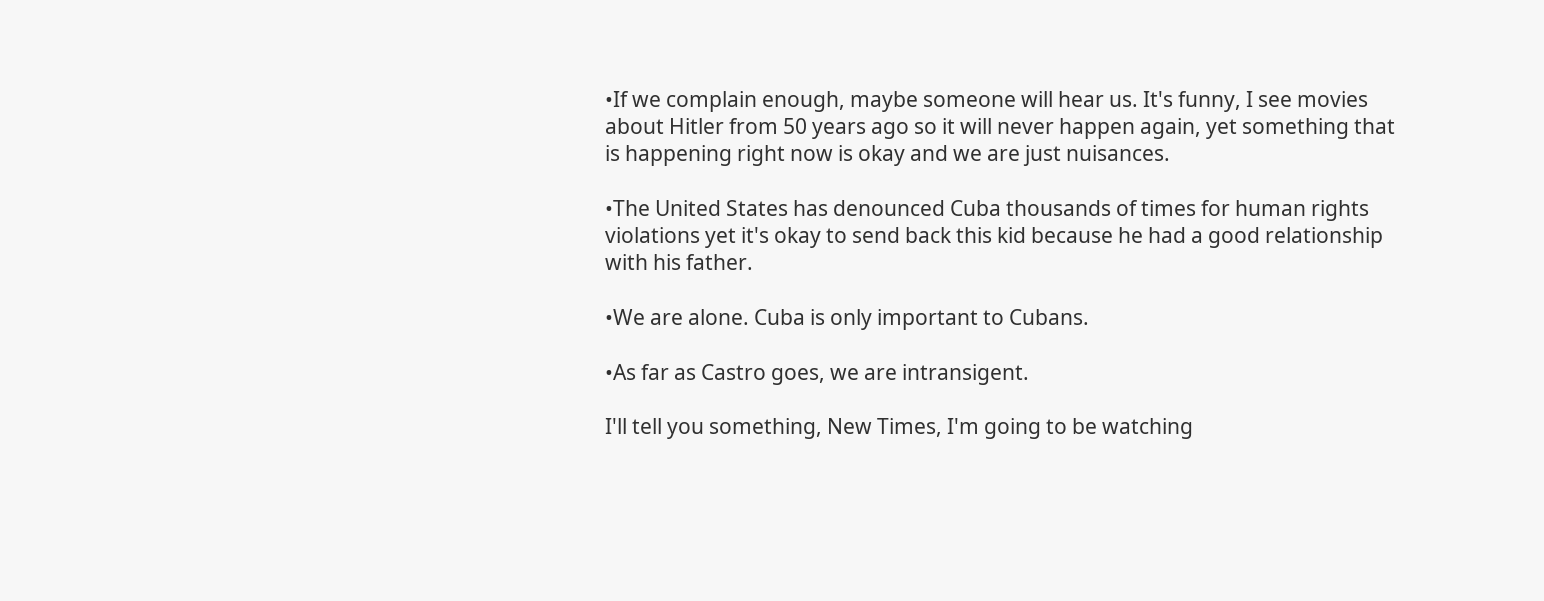•If we complain enough, maybe someone will hear us. It's funny, I see movies about Hitler from 50 years ago so it will never happen again, yet something that is happening right now is okay and we are just nuisances.

•The United States has denounced Cuba thousands of times for human rights violations yet it's okay to send back this kid because he had a good relationship with his father.

•We are alone. Cuba is only important to Cubans.

•As far as Castro goes, we are intransigent.

I'll tell you something, New Times, I'm going to be watching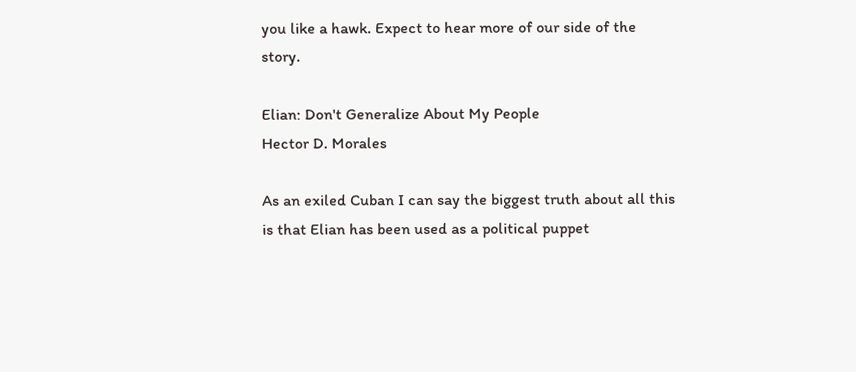you like a hawk. Expect to hear more of our side of the story.

Elian: Don't Generalize About My People
Hector D. Morales

As an exiled Cuban I can say the biggest truth about all this is that Elian has been used as a political puppet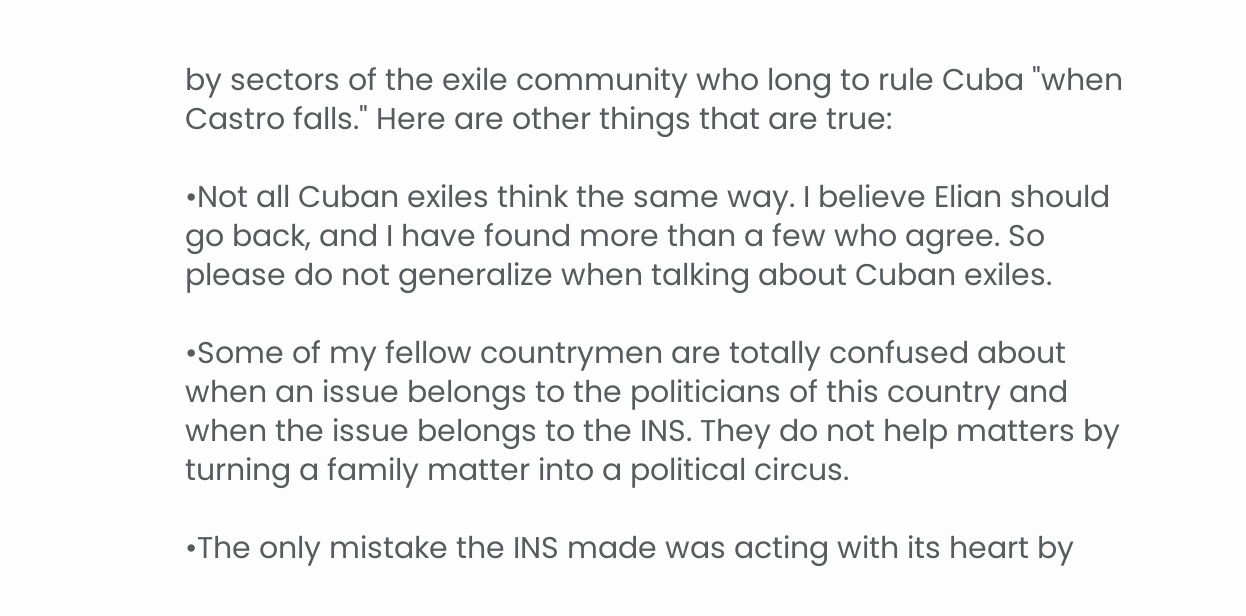by sectors of the exile community who long to rule Cuba "when Castro falls." Here are other things that are true:

•Not all Cuban exiles think the same way. I believe Elian should go back, and I have found more than a few who agree. So please do not generalize when talking about Cuban exiles.

•Some of my fellow countrymen are totally confused about when an issue belongs to the politicians of this country and when the issue belongs to the INS. They do not help matters by turning a family matter into a political circus.

•The only mistake the INS made was acting with its heart by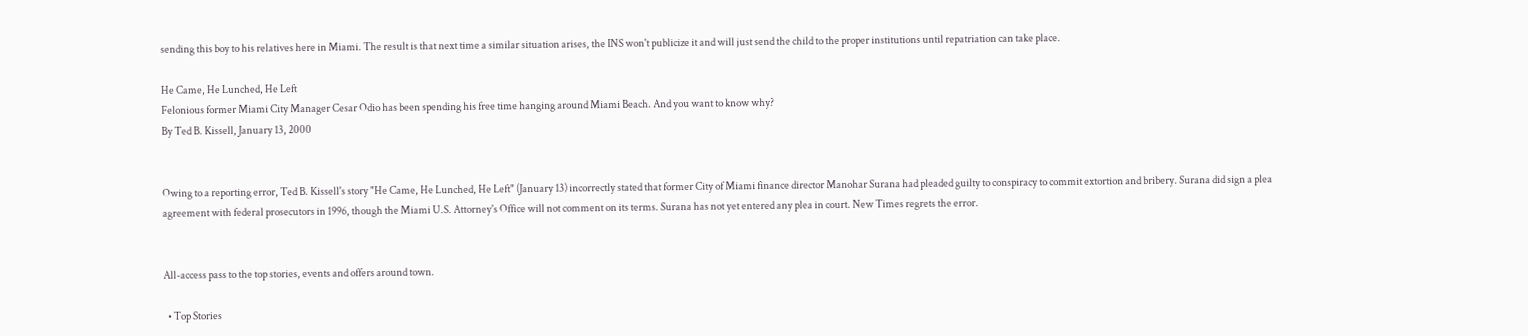sending this boy to his relatives here in Miami. The result is that next time a similar situation arises, the INS won't publicize it and will just send the child to the proper institutions until repatriation can take place.

He Came, He Lunched, He Left
Felonious former Miami City Manager Cesar Odio has been spending his free time hanging around Miami Beach. And you want to know why?
By Ted B. Kissell, January 13, 2000


Owing to a reporting error, Ted B. Kissell's story "He Came, He Lunched, He Left" (January 13) incorrectly stated that former City of Miami finance director Manohar Surana had pleaded guilty to conspiracy to commit extortion and bribery. Surana did sign a plea agreement with federal prosecutors in 1996, though the Miami U.S. Attorney's Office will not comment on its terms. Surana has not yet entered any plea in court. New Times regrets the error.


All-access pass to the top stories, events and offers around town.

  • Top Stories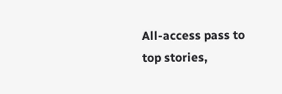All-access pass to top stories,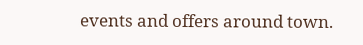events and offers around town.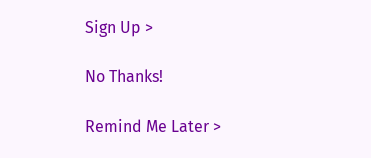Sign Up >

No Thanks!

Remind Me Later >